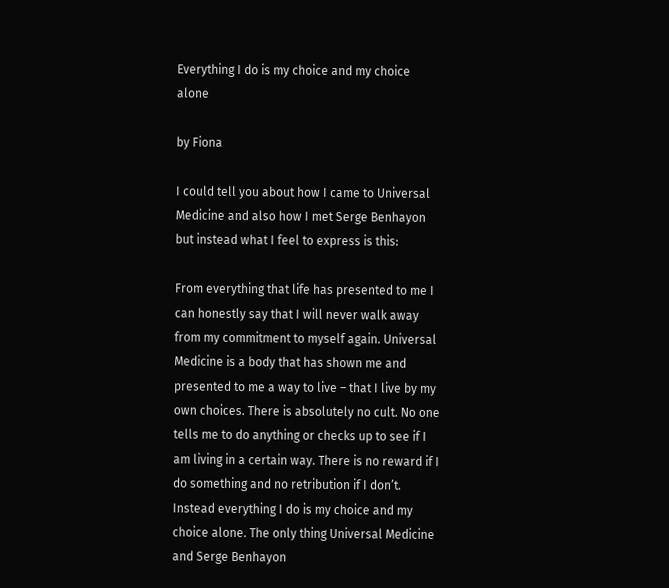Everything I do is my choice and my choice alone

by Fiona

I could tell you about how I came to Universal Medicine and also how I met Serge Benhayon but instead what I feel to express is this:

From everything that life has presented to me I can honestly say that I will never walk away from my commitment to myself again. Universal Medicine is a body that has shown me and presented to me a way to live – that I live by my own choices. There is absolutely no cult. No one tells me to do anything or checks up to see if I am living in a certain way. There is no reward if I do something and no retribution if I don’t. Instead everything I do is my choice and my choice alone. The only thing Universal Medicine and Serge Benhayon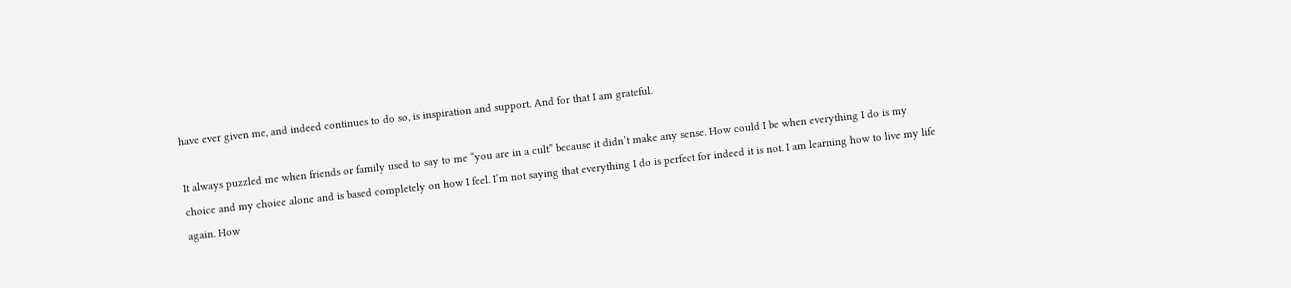have ever given me, and indeed continues to do so, is inspiration and support. And for that I am grateful.

It always puzzled me when friends or family used to say to me “you are in a cult” because it didn’t make any sense. How could I be when everything I do is my choice and my choice alone and is based completely on how I feel. I’m not saying that everything I do is perfect for indeed it is not. I am learning how to live my life again. How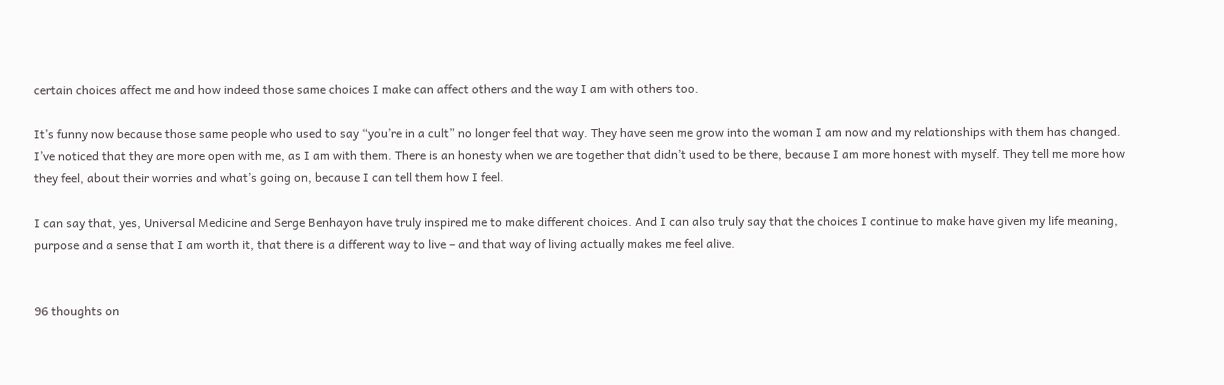certain choices affect me and how indeed those same choices I make can affect others and the way I am with others too.

It’s funny now because those same people who used to say “you’re in a cult” no longer feel that way. They have seen me grow into the woman I am now and my relationships with them has changed. I’ve noticed that they are more open with me, as I am with them. There is an honesty when we are together that didn’t used to be there, because I am more honest with myself. They tell me more how they feel, about their worries and what’s going on, because I can tell them how I feel.

I can say that, yes, Universal Medicine and Serge Benhayon have truly inspired me to make different choices. And I can also truly say that the choices I continue to make have given my life meaning, purpose and a sense that I am worth it, that there is a different way to live – and that way of living actually makes me feel alive.


96 thoughts on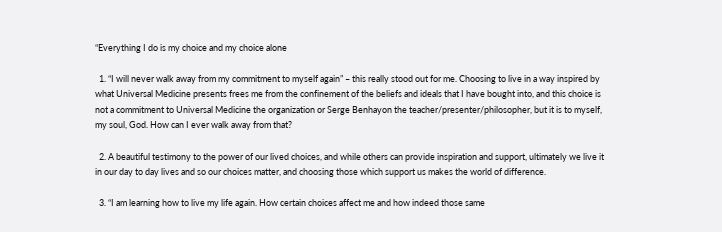“Everything I do is my choice and my choice alone

  1. “I will never walk away from my commitment to myself again” – this really stood out for me. Choosing to live in a way inspired by what Universal Medicine presents frees me from the confinement of the beliefs and ideals that I have bought into, and this choice is not a commitment to Universal Medicine the organization or Serge Benhayon the teacher/presenter/philosopher, but it is to myself, my soul, God. How can I ever walk away from that?

  2. A beautiful testimony to the power of our lived choices, and while others can provide inspiration and support, ultimately we live it in our day to day lives and so our choices matter, and choosing those which support us makes the world of difference.

  3. “I am learning how to live my life again. How certain choices affect me and how indeed those same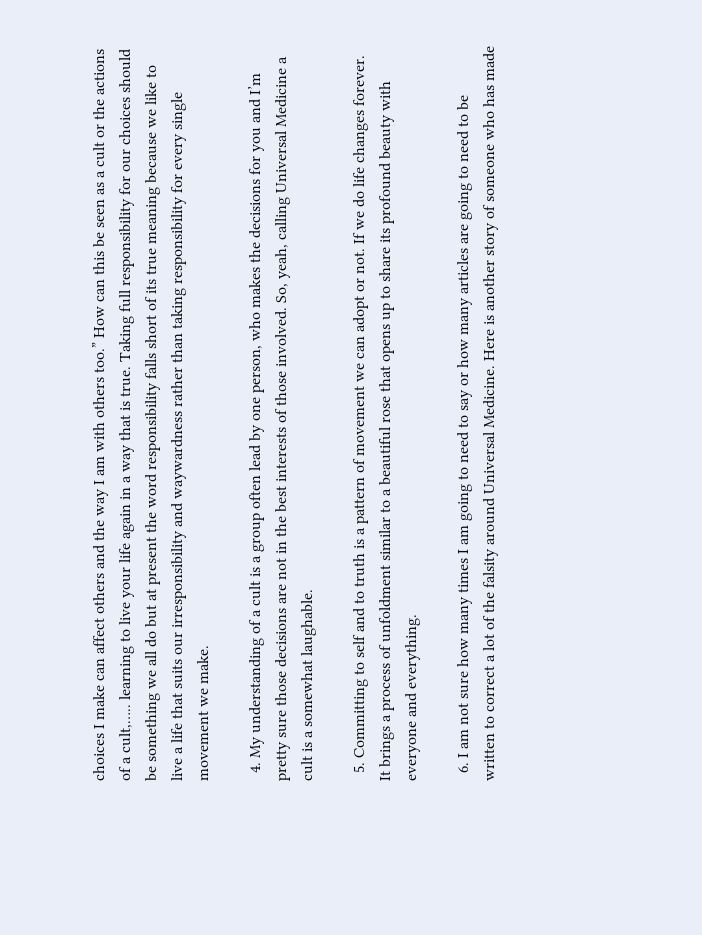choices I make can affect others and the way I am with others too.” How can this be seen as a cult or the actions of a cult,….. learning to live your life again in a way that is true. Taking full responsibility for our choices should be something we all do but at present the word responsibility falls short of its true meaning because we like to live a life that suits our irresponsibility and waywardness rather than taking responsibility for every single movement we make.

  4. My understanding of a cult is a group often lead by one person, who makes the decisions for you and I’m pretty sure those decisions are not in the best interests of those involved. So, yeah, calling Universal Medicine a cult is a somewhat laughable.

  5. Committing to self and to truth is a pattern of movement we can adopt or not. If we do life changes forever. It brings a process of unfoldment similar to a beautiful rose that opens up to share its profound beauty with everyone and everything.

  6. I am not sure how many times I am going to need to say or how many articles are going to need to be written to correct a lot of the falsity around Universal Medicine. Here is another story of someone who has made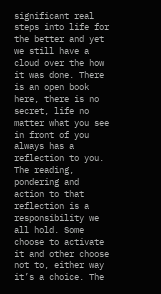significant real steps into life for the better and yet we still have a cloud over the how it was done. There is an open book here, there is no secret, life no matter what you see in front of you always has a reflection to you. The reading, pondering and action to that reflection is a responsibility we all hold. Some choose to activate it and other choose not to, either way it’s a choice. The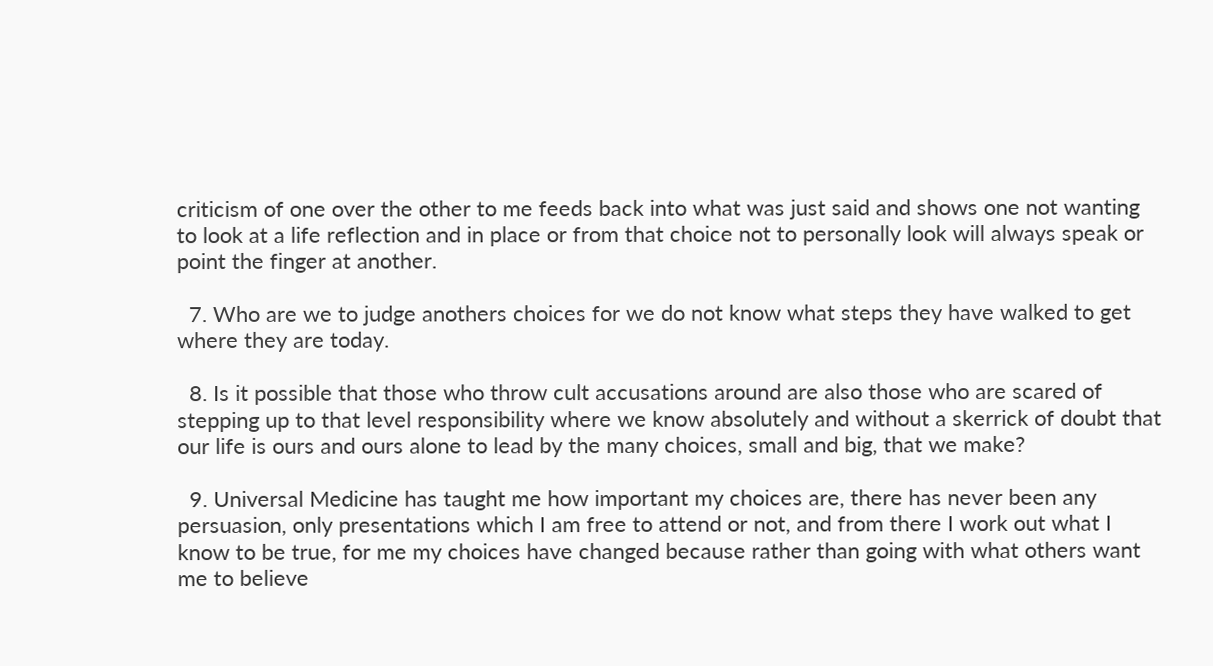criticism of one over the other to me feeds back into what was just said and shows one not wanting to look at a life reflection and in place or from that choice not to personally look will always speak or point the finger at another.

  7. Who are we to judge anothers choices for we do not know what steps they have walked to get where they are today.

  8. Is it possible that those who throw cult accusations around are also those who are scared of stepping up to that level responsibility where we know absolutely and without a skerrick of doubt that our life is ours and ours alone to lead by the many choices, small and big, that we make?

  9. Universal Medicine has taught me how important my choices are, there has never been any persuasion, only presentations which I am free to attend or not, and from there I work out what I know to be true, for me my choices have changed because rather than going with what others want me to believe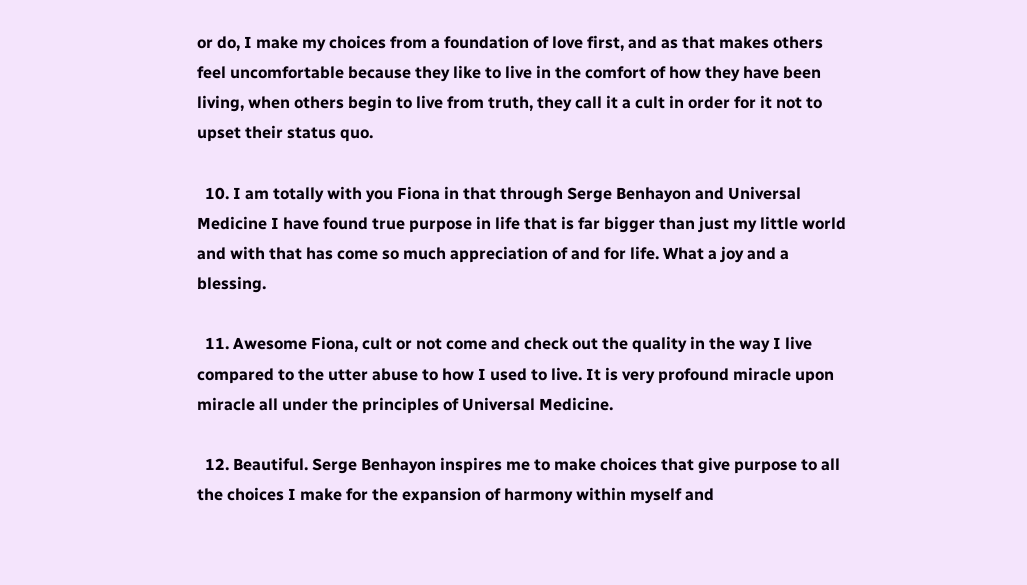or do, I make my choices from a foundation of love first, and as that makes others feel uncomfortable because they like to live in the comfort of how they have been living, when others begin to live from truth, they call it a cult in order for it not to upset their status quo.

  10. I am totally with you Fiona in that through Serge Benhayon and Universal Medicine I have found true purpose in life that is far bigger than just my little world and with that has come so much appreciation of and for life. What a joy and a blessing.

  11. Awesome Fiona, cult or not come and check out the quality in the way I live compared to the utter abuse to how I used to live. It is very profound miracle upon miracle all under the principles of Universal Medicine.

  12. Beautiful. Serge Benhayon inspires me to make choices that give purpose to all the choices I make for the expansion of harmony within myself and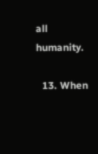all humanity.

  13. When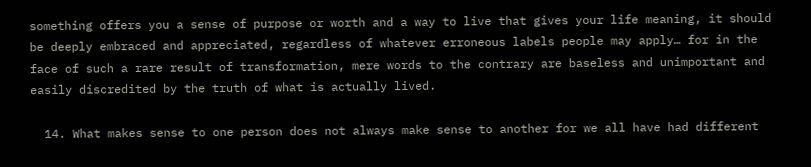something offers you a sense of purpose or worth and a way to live that gives your life meaning, it should be deeply embraced and appreciated, regardless of whatever erroneous labels people may apply… for in the face of such a rare result of transformation, mere words to the contrary are baseless and unimportant and easily discredited by the truth of what is actually lived.

  14. What makes sense to one person does not always make sense to another for we all have had different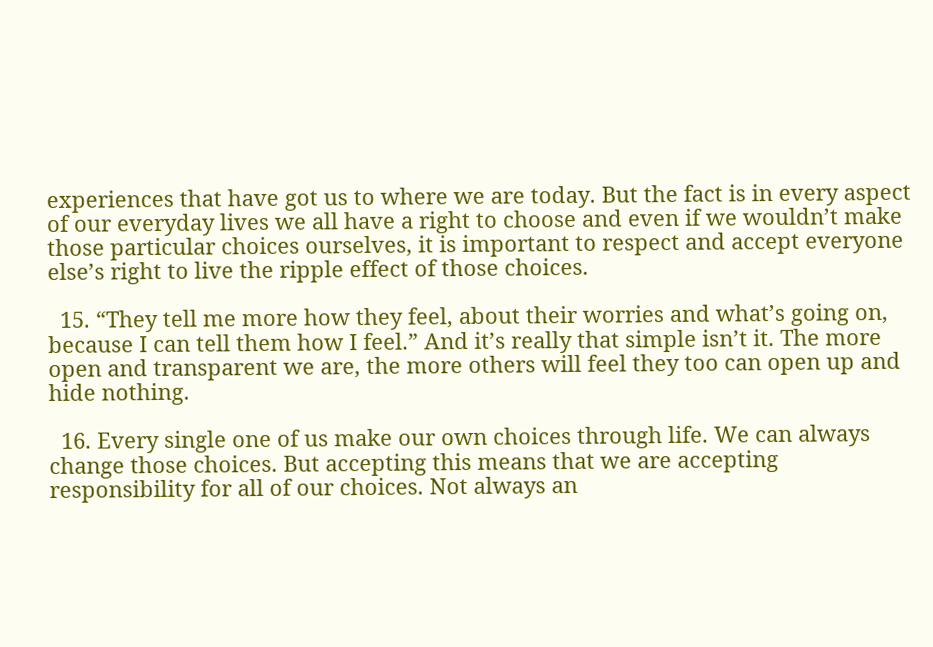experiences that have got us to where we are today. But the fact is in every aspect of our everyday lives we all have a right to choose and even if we wouldn’t make those particular choices ourselves, it is important to respect and accept everyone else’s right to live the ripple effect of those choices.

  15. “They tell me more how they feel, about their worries and what’s going on, because I can tell them how I feel.” And it’s really that simple isn’t it. The more open and transparent we are, the more others will feel they too can open up and hide nothing.

  16. Every single one of us make our own choices through life. We can always change those choices. But accepting this means that we are accepting responsibility for all of our choices. Not always an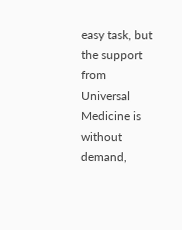easy task, but the support from Universal Medicine is without demand,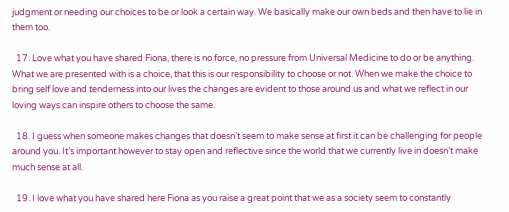judgment or needing our choices to be or look a certain way. We basically make our own beds and then have to lie in them too.

  17. Love what you have shared Fiona, there is no force, no pressure from Universal Medicine to do or be anything. What we are presented with is a choice, that this is our responsibility to choose or not. When we make the choice to bring self love and tenderness into our lives the changes are evident to those around us and what we reflect in our loving ways can inspire others to choose the same.

  18. I guess when someone makes changes that doesn’t seem to make sense at first it can be challenging for people around you. It’s important however to stay open and reflective since the world that we currently live in doesn’t make much sense at all.

  19. I love what you have shared here Fiona as you raise a great point that we as a society seem to constantly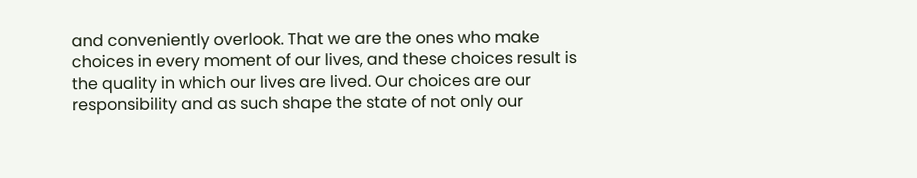and conveniently overlook. That we are the ones who make choices in every moment of our lives, and these choices result is the quality in which our lives are lived. Our choices are our responsibility and as such shape the state of not only our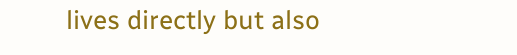lives directly but also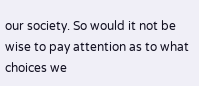our society. So would it not be wise to pay attention as to what choices we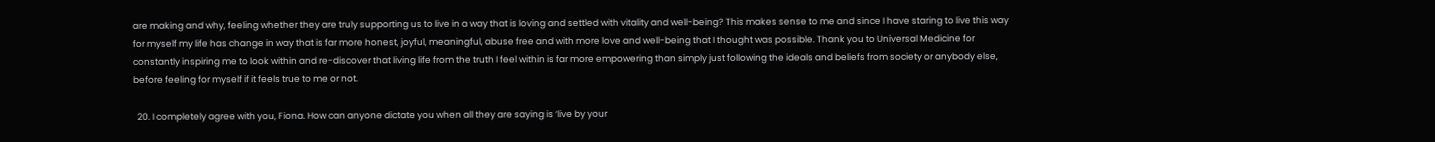are making and why, feeling whether they are truly supporting us to live in a way that is loving and settled with vitality and well-being? This makes sense to me and since I have staring to live this way for myself my life has change in way that is far more honest, joyful, meaningful, abuse free and with more love and well-being that I thought was possible. Thank you to Universal Medicine for constantly inspiring me to look within and re-discover that living life from the truth I feel within is far more empowering than simply just following the ideals and beliefs from society or anybody else, before feeling for myself if it feels true to me or not.

  20. I completely agree with you, Fiona. How can anyone dictate you when all they are saying is ‘live by your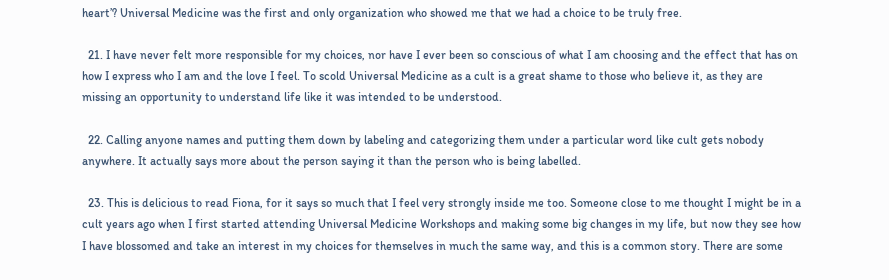heart’? Universal Medicine was the first and only organization who showed me that we had a choice to be truly free.

  21. I have never felt more responsible for my choices, nor have I ever been so conscious of what I am choosing and the effect that has on how I express who I am and the love I feel. To scold Universal Medicine as a cult is a great shame to those who believe it, as they are missing an opportunity to understand life like it was intended to be understood.

  22. Calling anyone names and putting them down by labeling and categorizing them under a particular word like cult gets nobody anywhere. It actually says more about the person saying it than the person who is being labelled.

  23. This is delicious to read Fiona, for it says so much that I feel very strongly inside me too. Someone close to me thought I might be in a cult years ago when I first started attending Universal Medicine Workshops and making some big changes in my life, but now they see how I have blossomed and take an interest in my choices for themselves in much the same way, and this is a common story. There are some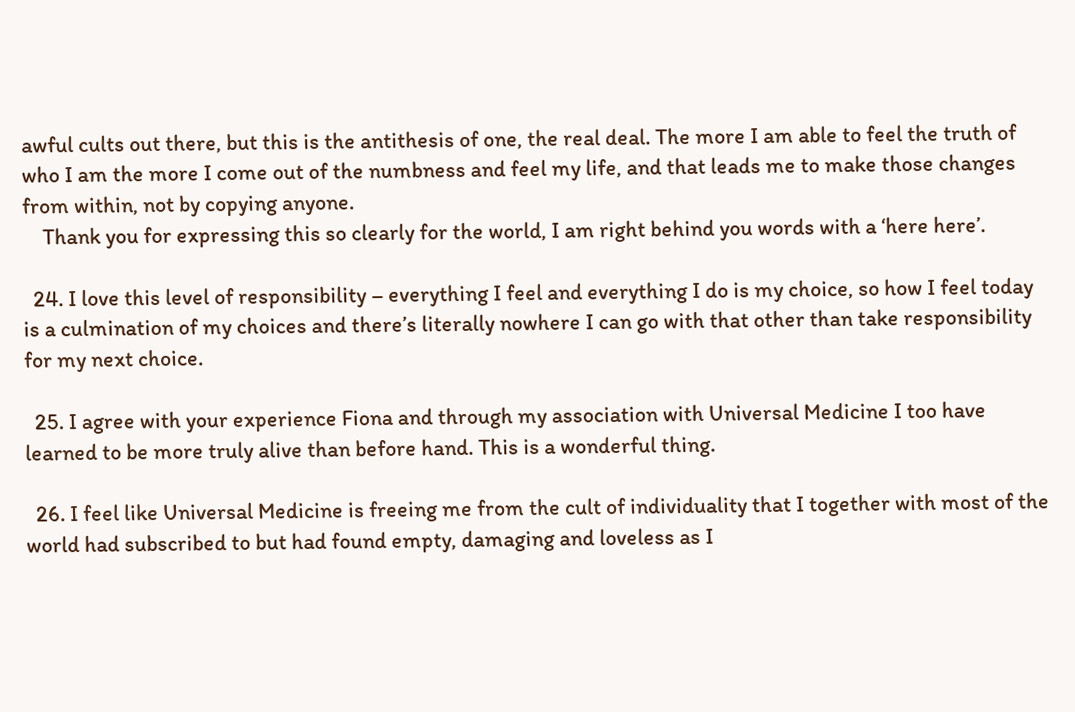awful cults out there, but this is the antithesis of one, the real deal. The more I am able to feel the truth of who I am the more I come out of the numbness and feel my life, and that leads me to make those changes from within, not by copying anyone.
    Thank you for expressing this so clearly for the world, I am right behind you words with a ‘here here’.

  24. I love this level of responsibility – everything I feel and everything I do is my choice, so how I feel today is a culmination of my choices and there’s literally nowhere I can go with that other than take responsibility for my next choice.

  25. I agree with your experience Fiona and through my association with Universal Medicine I too have learned to be more truly alive than before hand. This is a wonderful thing.

  26. I feel like Universal Medicine is freeing me from the cult of individuality that I together with most of the world had subscribed to but had found empty, damaging and loveless as I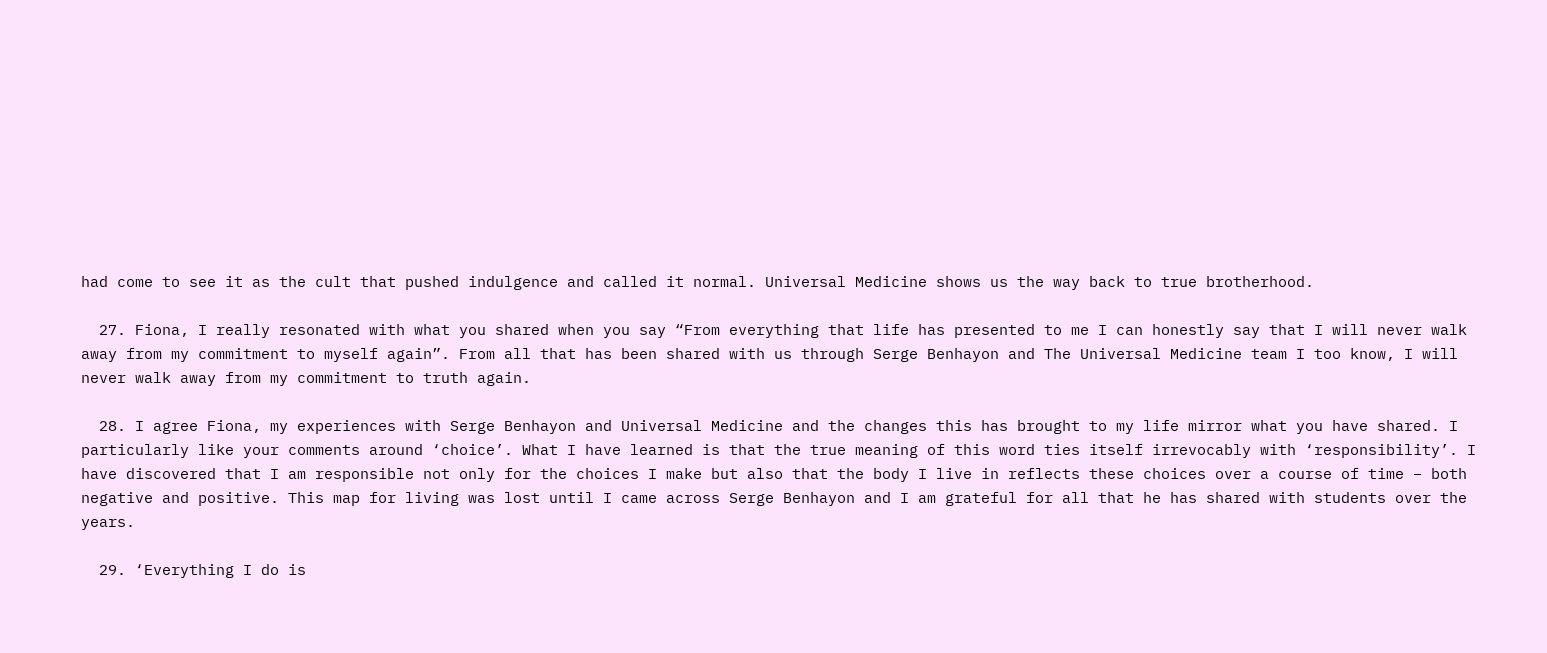had come to see it as the cult that pushed indulgence and called it normal. Universal Medicine shows us the way back to true brotherhood.

  27. Fiona, I really resonated with what you shared when you say “From everything that life has presented to me I can honestly say that I will never walk away from my commitment to myself again”. From all that has been shared with us through Serge Benhayon and The Universal Medicine team I too know, I will never walk away from my commitment to truth again.

  28. I agree Fiona, my experiences with Serge Benhayon and Universal Medicine and the changes this has brought to my life mirror what you have shared. I particularly like your comments around ‘choice’. What I have learned is that the true meaning of this word ties itself irrevocably with ‘responsibility’. I have discovered that I am responsible not only for the choices I make but also that the body I live in reflects these choices over a course of time – both negative and positive. This map for living was lost until I came across Serge Benhayon and I am grateful for all that he has shared with students over the years.

  29. ‘Everything I do is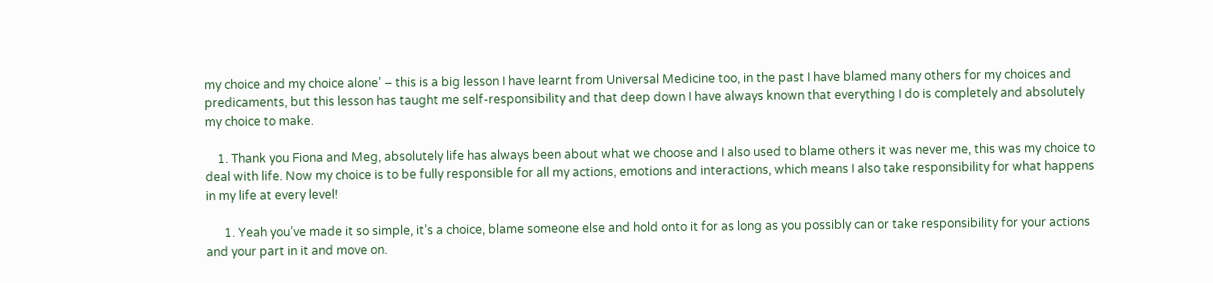my choice and my choice alone’ – this is a big lesson I have learnt from Universal Medicine too, in the past I have blamed many others for my choices and predicaments, but this lesson has taught me self-responsibility and that deep down I have always known that everything I do is completely and absolutely my choice to make.

    1. Thank you Fiona and Meg, absolutely life has always been about what we choose and I also used to blame others it was never me, this was my choice to deal with life. Now my choice is to be fully responsible for all my actions, emotions and interactions, which means I also take responsibility for what happens in my life at every level!

      1. Yeah you’ve made it so simple, it’s a choice, blame someone else and hold onto it for as long as you possibly can or take responsibility for your actions and your part in it and move on.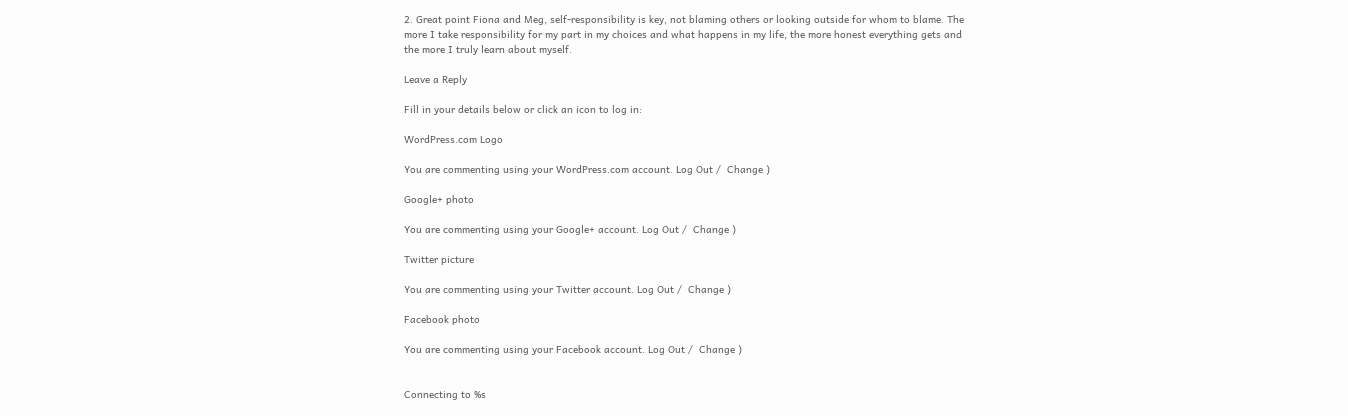2. Great point Fiona and Meg, self-responsibility is key, not blaming others or looking outside for whom to blame. The more I take responsibility for my part in my choices and what happens in my life, the more honest everything gets and the more I truly learn about myself.

Leave a Reply

Fill in your details below or click an icon to log in:

WordPress.com Logo

You are commenting using your WordPress.com account. Log Out /  Change )

Google+ photo

You are commenting using your Google+ account. Log Out /  Change )

Twitter picture

You are commenting using your Twitter account. Log Out /  Change )

Facebook photo

You are commenting using your Facebook account. Log Out /  Change )


Connecting to %s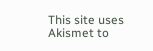This site uses Akismet to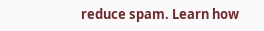reduce spam. Learn how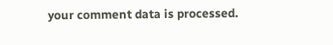your comment data is processed.